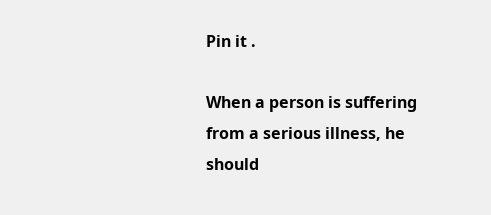Pin it .

When a person is suffering from a serious illness, he should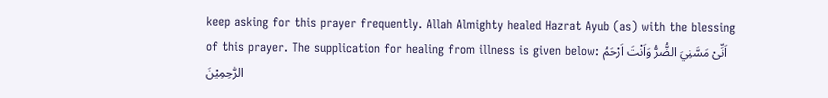keep asking for this prayer frequently. Allah Almighty healed Hazrat Ayub (as) with the blessing of this prayer. The supplication for healing from illness is given below: اَنِّىْ مَسَّنِيَ الضُّرُّ وَاَنْتَ اَرْحَمُ الرّٰحِمِيْنَ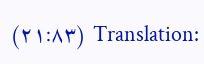(۲۱:۸۳) Translation: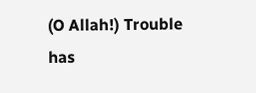(O Allah!) Trouble has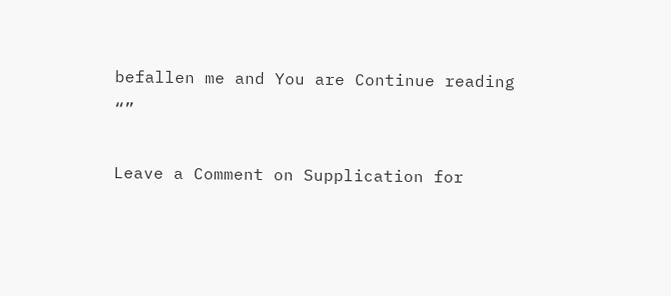befallen me and You are Continue reading “”

Leave a Comment on Supplication for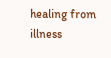healing from illness